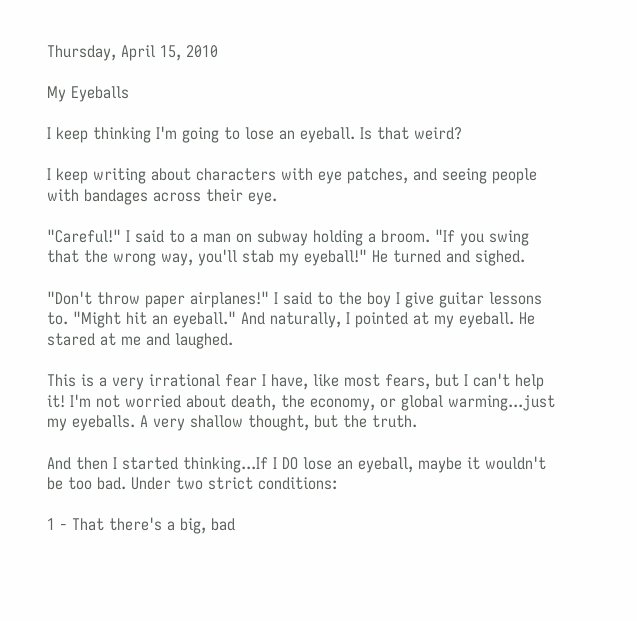Thursday, April 15, 2010

My Eyeballs

I keep thinking I'm going to lose an eyeball. Is that weird?

I keep writing about characters with eye patches, and seeing people with bandages across their eye.

"Careful!" I said to a man on subway holding a broom. "If you swing that the wrong way, you'll stab my eyeball!" He turned and sighed.

"Don't throw paper airplanes!" I said to the boy I give guitar lessons to. "Might hit an eyeball." And naturally, I pointed at my eyeball. He stared at me and laughed.

This is a very irrational fear I have, like most fears, but I can't help it! I'm not worried about death, the economy, or global warming...just my eyeballs. A very shallow thought, but the truth.

And then I started thinking...If I DO lose an eyeball, maybe it wouldn't be too bad. Under two strict conditions:

1 - That there's a big, bad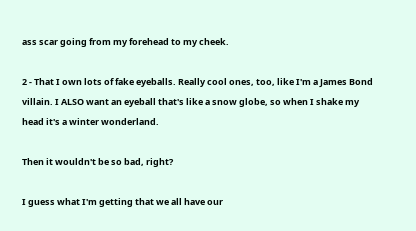ass scar going from my forehead to my cheek.

2 - That I own lots of fake eyeballs. Really cool ones, too, like I'm a James Bond villain. I ALSO want an eyeball that's like a snow globe, so when I shake my head it's a winter wonderland.

Then it wouldn't be so bad, right?

I guess what I'm getting that we all have our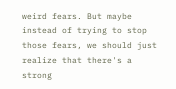weird fears. But maybe instead of trying to stop those fears, we should just realize that there's a strong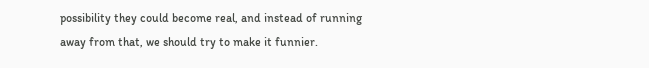possibility they could become real, and instead of running away from that, we should try to make it funnier.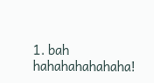1. bah hahahahahahaha!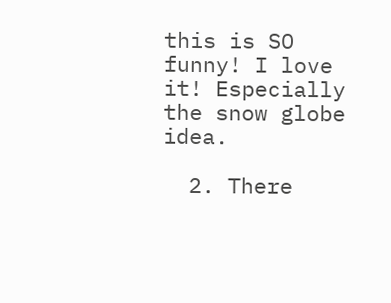this is SO funny! I love it! Especially the snow globe idea.

  2. There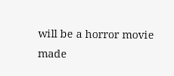will be a horror movie made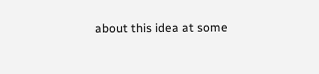about this idea at some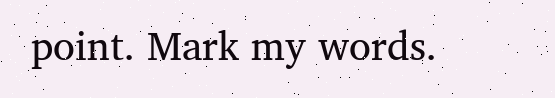point. Mark my words.